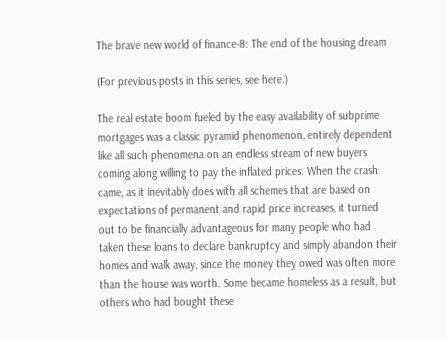The brave new world of finance-8: The end of the housing dream

(For previous posts in this series, see here.)

The real estate boom fueled by the easy availability of subprime mortgages was a classic pyramid phenomenon, entirely dependent like all such phenomena on an endless stream of new buyers coming along willing to pay the inflated prices. When the crash came, as it inevitably does with all schemes that are based on expectations of permanent and rapid price increases, it turned out to be financially advantageous for many people who had taken these loans to declare bankruptcy and simply abandon their homes and walk away, since the money they owed was often more than the house was worth. Some became homeless as a result, but others who had bought these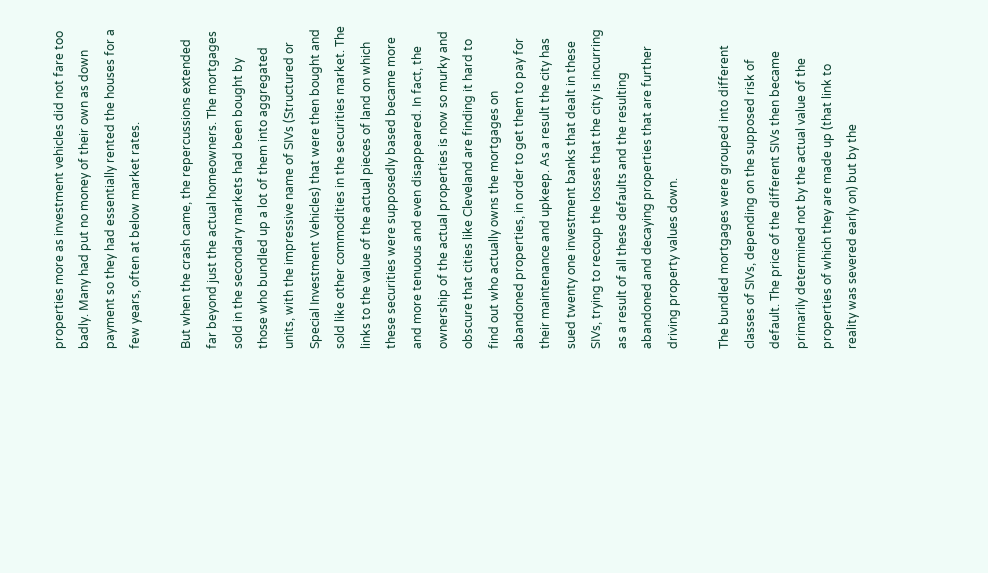properties more as investment vehicles did not fare too badly. Many had put no money of their own as down payment so they had essentially rented the houses for a few years, often at below market rates.

But when the crash came, the repercussions extended far beyond just the actual homeowners. The mortgages sold in the secondary markets had been bought by those who bundled up a lot of them into aggregated units, with the impressive name of SIVs (Structured or Special Investment Vehicles) that were then bought and sold like other commodities in the securities market. The links to the value of the actual pieces of land on which these securities were supposedly based became more and more tenuous and even disappeared. In fact, the ownership of the actual properties is now so murky and obscure that cities like Cleveland are finding it hard to find out who actually owns the mortgages on abandoned properties, in order to get them to pay for their maintenance and upkeep. As a result the city has sued twenty one investment banks that dealt in these SIVs, trying to recoup the losses that the city is incurring as a result of all these defaults and the resulting abandoned and decaying properties that are further driving property values down.

The bundled mortgages were grouped into different classes of SIVs, depending on the supposed risk of default. The price of the different SIVs then became primarily determined not by the actual value of the properties of which they are made up (that link to reality was severed early on) but by the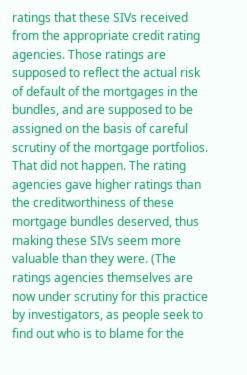ratings that these SIVs received from the appropriate credit rating agencies. Those ratings are supposed to reflect the actual risk of default of the mortgages in the bundles, and are supposed to be assigned on the basis of careful scrutiny of the mortgage portfolios. That did not happen. The rating agencies gave higher ratings than the creditworthiness of these mortgage bundles deserved, thus making these SIVs seem more valuable than they were. (The ratings agencies themselves are now under scrutiny for this practice by investigators, as people seek to find out who is to blame for the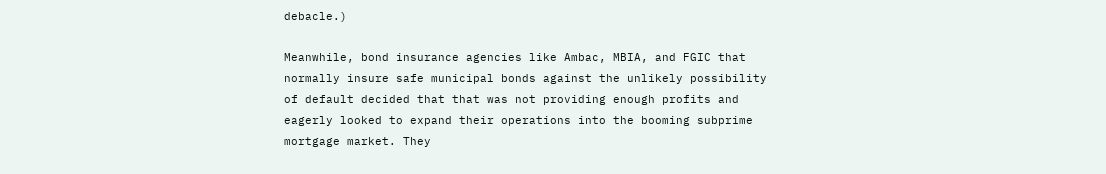debacle.)

Meanwhile, bond insurance agencies like Ambac, MBIA, and FGIC that normally insure safe municipal bonds against the unlikely possibility of default decided that that was not providing enough profits and eagerly looked to expand their operations into the booming subprime mortgage market. They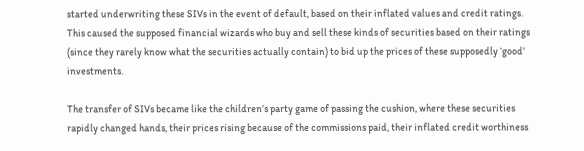started underwriting these SIVs in the event of default, based on their inflated values and credit ratings. This caused the supposed financial wizards who buy and sell these kinds of securities based on their ratings (since they rarely know what the securities actually contain) to bid up the prices of these supposedly ‘good’ investments.

The transfer of SIVs became like the children’s party game of passing the cushion, where these securities rapidly changed hands, their prices rising because of the commissions paid, their inflated credit worthiness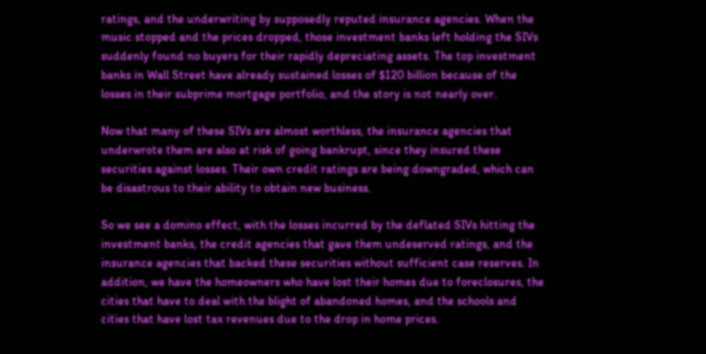ratings, and the underwriting by supposedly reputed insurance agencies. When the music stopped and the prices dropped, those investment banks left holding the SIVs suddenly found no buyers for their rapidly depreciating assets. The top investment banks in Wall Street have already sustained losses of $120 billion because of the losses in their subprime mortgage portfolio, and the story is not nearly over.

Now that many of these SIVs are almost worthless, the insurance agencies that underwrote them are also at risk of going bankrupt, since they insured these securities against losses. Their own credit ratings are being downgraded, which can be disastrous to their ability to obtain new business.

So we see a domino effect, with the losses incurred by the deflated SIVs hitting the investment banks, the credit agencies that gave them undeserved ratings, and the insurance agencies that backed these securities without sufficient case reserves. In addition, we have the homeowners who have lost their homes due to foreclosures, the cities that have to deal with the blight of abandoned homes, and the schools and cities that have lost tax revenues due to the drop in home prices.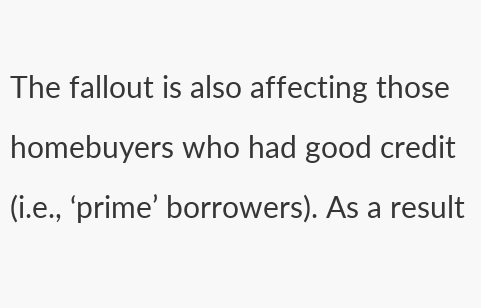The fallout is also affecting those homebuyers who had good credit (i.e., ‘prime’ borrowers). As a result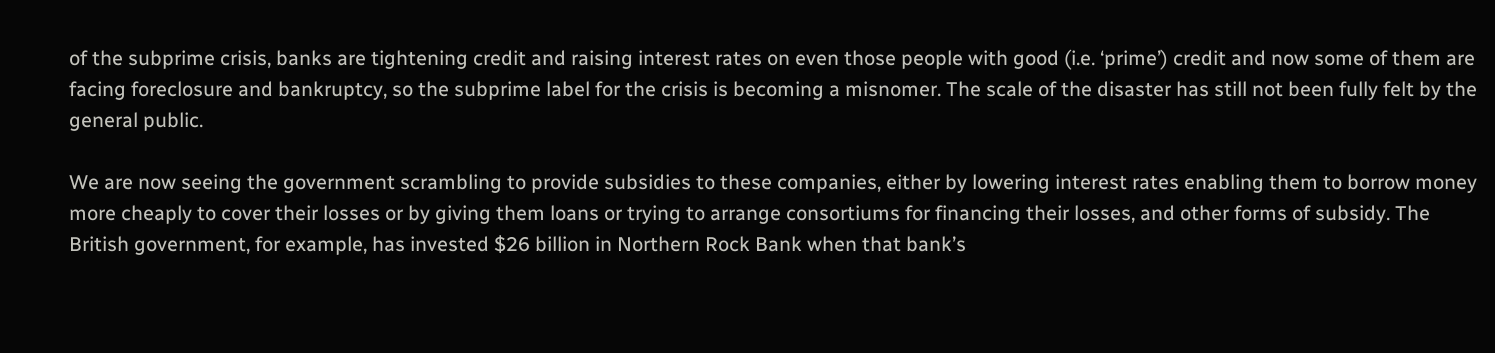of the subprime crisis, banks are tightening credit and raising interest rates on even those people with good (i.e. ‘prime’) credit and now some of them are facing foreclosure and bankruptcy, so the subprime label for the crisis is becoming a misnomer. The scale of the disaster has still not been fully felt by the general public.

We are now seeing the government scrambling to provide subsidies to these companies, either by lowering interest rates enabling them to borrow money more cheaply to cover their losses or by giving them loans or trying to arrange consortiums for financing their losses, and other forms of subsidy. The British government, for example, has invested $26 billion in Northern Rock Bank when that bank’s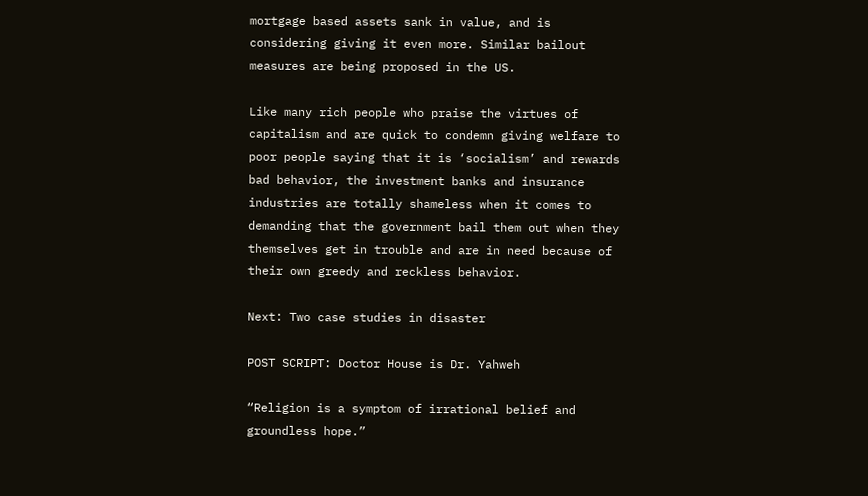mortgage based assets sank in value, and is considering giving it even more. Similar bailout measures are being proposed in the US.

Like many rich people who praise the virtues of capitalism and are quick to condemn giving welfare to poor people saying that it is ‘socialism’ and rewards bad behavior, the investment banks and insurance industries are totally shameless when it comes to demanding that the government bail them out when they themselves get in trouble and are in need because of their own greedy and reckless behavior.

Next: Two case studies in disaster

POST SCRIPT: Doctor House is Dr. Yahweh

“Religion is a symptom of irrational belief and groundless hope.”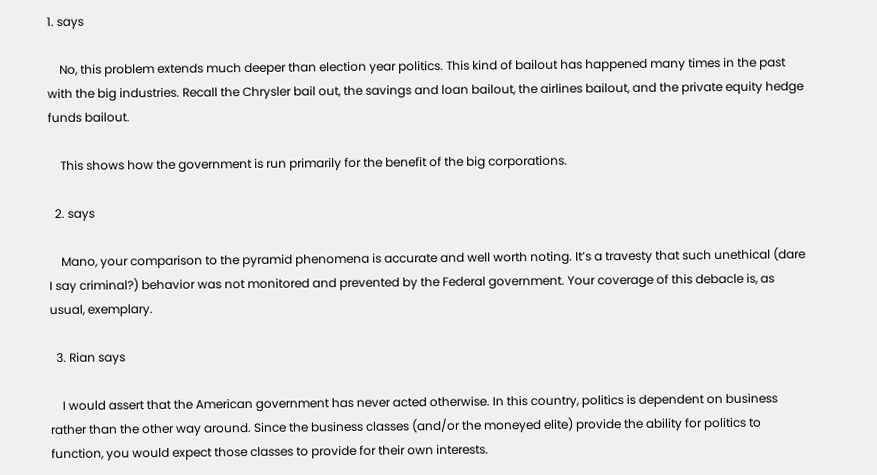1. says

    No, this problem extends much deeper than election year politics. This kind of bailout has happened many times in the past with the big industries. Recall the Chrysler bail out, the savings and loan bailout, the airlines bailout, and the private equity hedge funds bailout.

    This shows how the government is run primarily for the benefit of the big corporations.

  2. says

    Mano, your comparison to the pyramid phenomena is accurate and well worth noting. It’s a travesty that such unethical (dare I say criminal?) behavior was not monitored and prevented by the Federal government. Your coverage of this debacle is, as usual, exemplary.

  3. Rian says

    I would assert that the American government has never acted otherwise. In this country, politics is dependent on business rather than the other way around. Since the business classes (and/or the moneyed elite) provide the ability for politics to function, you would expect those classes to provide for their own interests.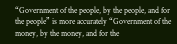“Government of the people, by the people, and for the people” is more accurately “Government of the money, by the money, and for the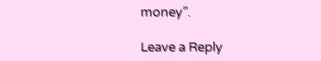money”.

Leave a Reply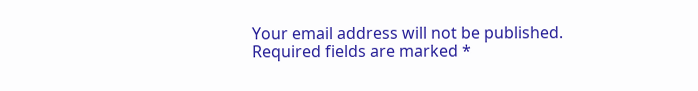Your email address will not be published. Required fields are marked *